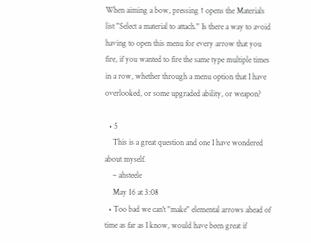When aiming a bow, pressing ↑ opens the Materials list "Select a material to attach." Is there a way to avoid having to open this menu for every arrow that you fire, if you wanted to fire the same type multiple times in a row, whether through a menu option that I have overlooked, or some upgraded ability, or weapon?

  • 5
    This is a great question and one I have wondered about myself.
    – ahsteele
    May 16 at 3:08
  • Too bad we can't "make" elemental arrows ahead of time as far as I know, would have been great if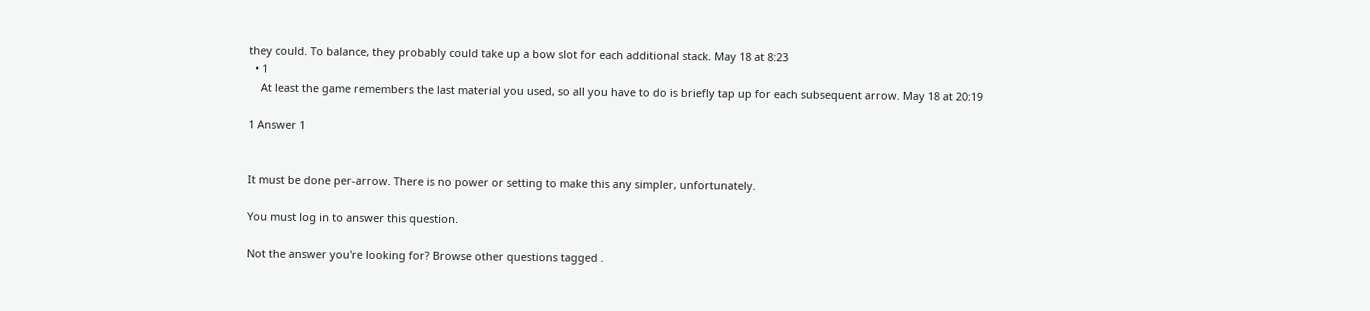they could. To balance, they probably could take up a bow slot for each additional stack. May 18 at 8:23
  • 1
    At least the game remembers the last material you used, so all you have to do is briefly tap up for each subsequent arrow. May 18 at 20:19

1 Answer 1


It must be done per-arrow. There is no power or setting to make this any simpler, unfortunately.

You must log in to answer this question.

Not the answer you're looking for? Browse other questions tagged .